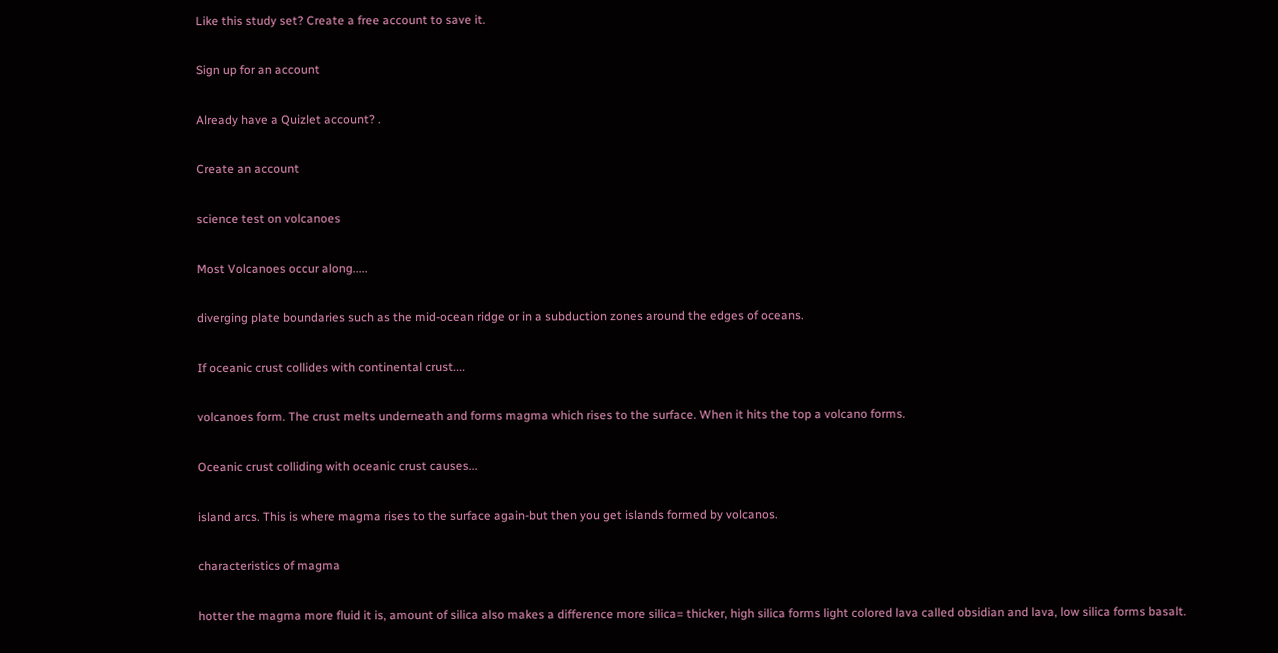Like this study set? Create a free account to save it.

Sign up for an account

Already have a Quizlet account? .

Create an account

science test on volcanoes

Most Volcanoes occur along.....

diverging plate boundaries such as the mid-ocean ridge or in a subduction zones around the edges of oceans.

If oceanic crust collides with continental crust....

volcanoes form. The crust melts underneath and forms magma which rises to the surface. When it hits the top a volcano forms.

Oceanic crust colliding with oceanic crust causes...

island arcs. This is where magma rises to the surface again-but then you get islands formed by volcanos.

characteristics of magma

hotter the magma more fluid it is, amount of silica also makes a difference more silica= thicker, high silica forms light colored lava called obsidian and lava, low silica forms basalt.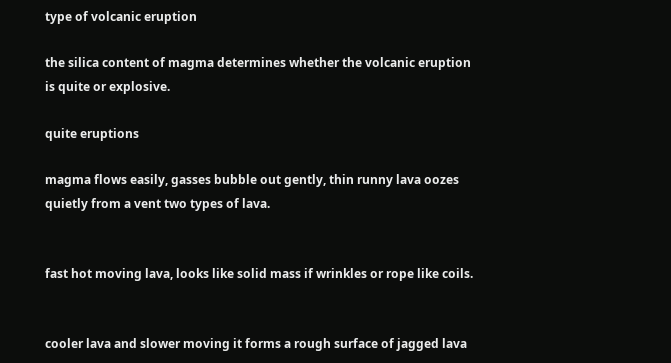type of volcanic eruption

the silica content of magma determines whether the volcanic eruption is quite or explosive.

quite eruptions

magma flows easily, gasses bubble out gently, thin runny lava oozes quietly from a vent two types of lava.


fast hot moving lava, looks like solid mass if wrinkles or rope like coils.


cooler lava and slower moving it forms a rough surface of jagged lava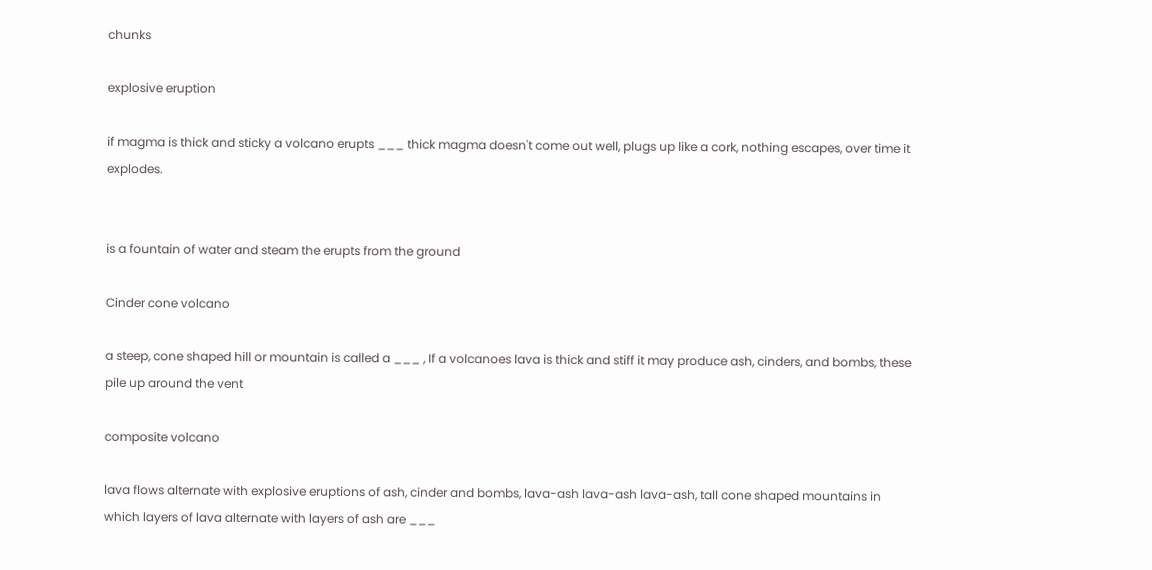chunks

explosive eruption

if magma is thick and sticky a volcano erupts ___ thick magma doesn't come out well, plugs up like a cork, nothing escapes, over time it explodes.


is a fountain of water and steam the erupts from the ground

Cinder cone volcano

a steep, cone shaped hill or mountain is called a ___ , If a volcanoes lava is thick and stiff it may produce ash, cinders, and bombs, these pile up around the vent

composite volcano

lava flows alternate with explosive eruptions of ash, cinder and bombs, lava-ash lava-ash lava-ash, tall cone shaped mountains in which layers of lava alternate with layers of ash are ___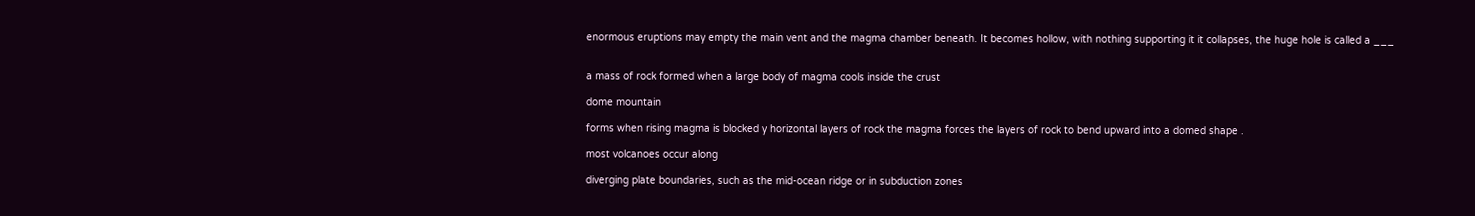enormous eruptions may empty the main vent and the magma chamber beneath. It becomes hollow, with nothing supporting it it collapses, the huge hole is called a ___


a mass of rock formed when a large body of magma cools inside the crust

dome mountain

forms when rising magma is blocked y horizontal layers of rock the magma forces the layers of rock to bend upward into a domed shape .

most volcanoes occur along

diverging plate boundaries, such as the mid-ocean ridge or in subduction zones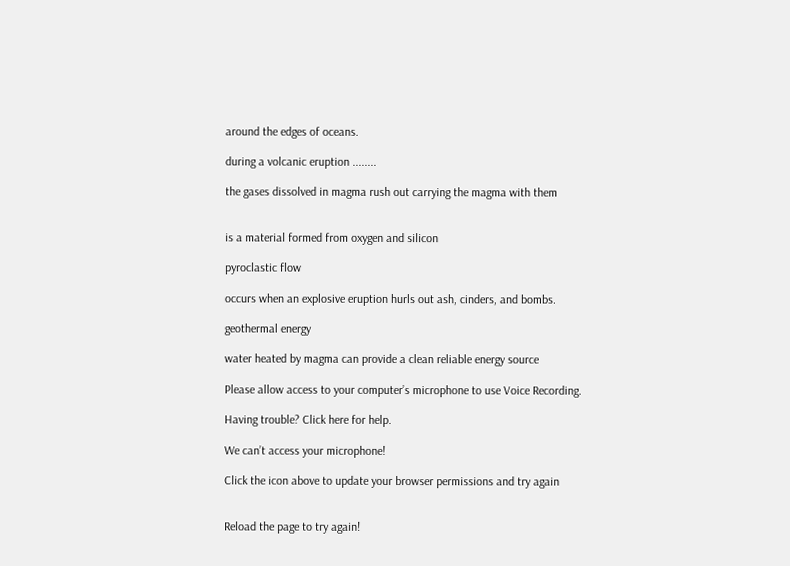around the edges of oceans.

during a volcanic eruption ........

the gases dissolved in magma rush out carrying the magma with them


is a material formed from oxygen and silicon

pyroclastic flow

occurs when an explosive eruption hurls out ash, cinders, and bombs.

geothermal energy

water heated by magma can provide a clean reliable energy source

Please allow access to your computer’s microphone to use Voice Recording.

Having trouble? Click here for help.

We can’t access your microphone!

Click the icon above to update your browser permissions and try again


Reload the page to try again!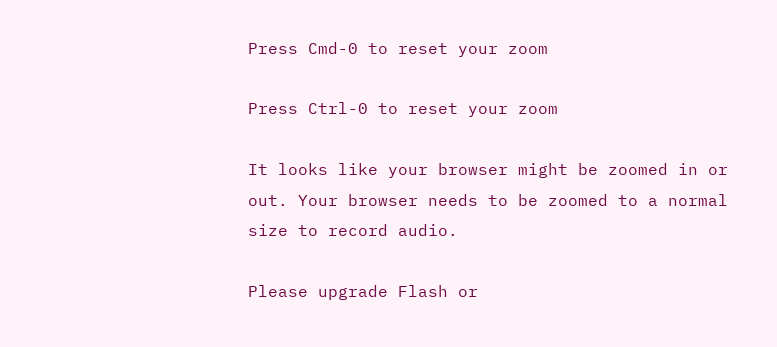Press Cmd-0 to reset your zoom

Press Ctrl-0 to reset your zoom

It looks like your browser might be zoomed in or out. Your browser needs to be zoomed to a normal size to record audio.

Please upgrade Flash or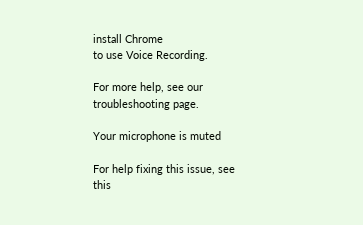install Chrome
to use Voice Recording.

For more help, see our troubleshooting page.

Your microphone is muted

For help fixing this issue, see this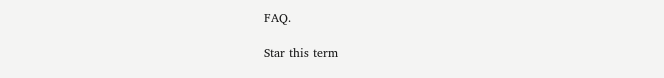FAQ.

Star this term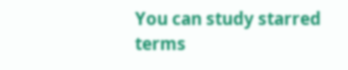You can study starred terms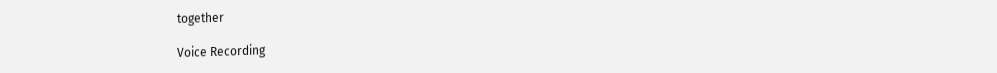together

Voice Recording